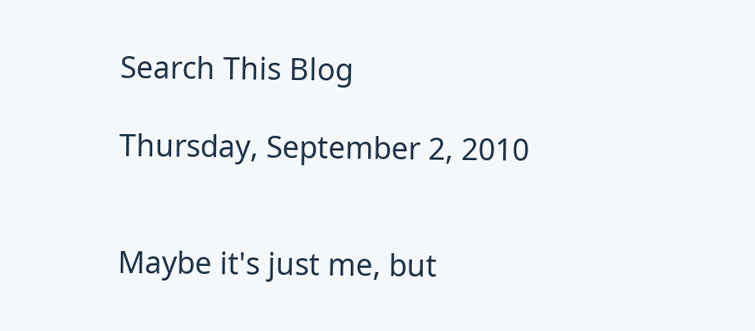Search This Blog

Thursday, September 2, 2010


Maybe it's just me, but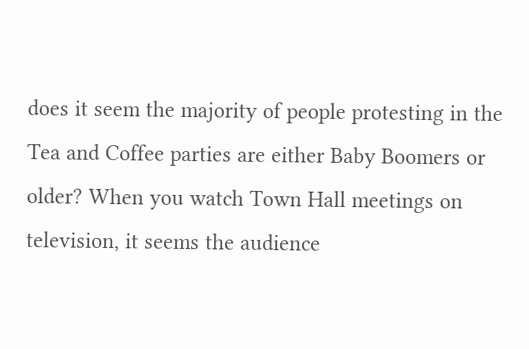does it seem the majority of people protesting in the Tea and Coffee parties are either Baby Boomers or older? When you watch Town Hall meetings on television, it seems the audience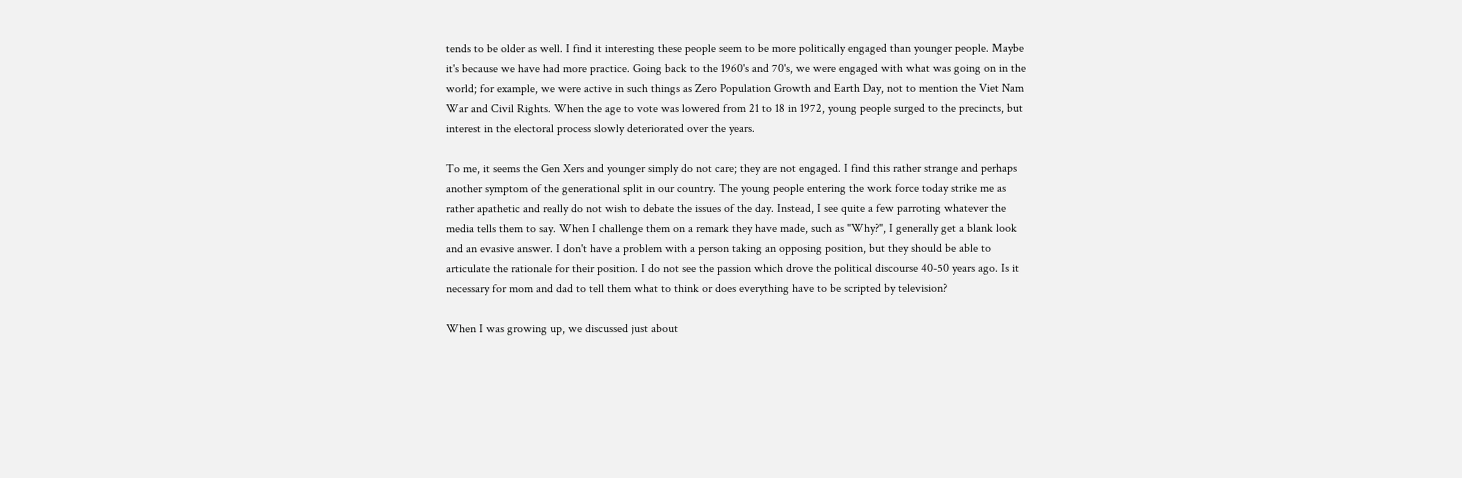tends to be older as well. I find it interesting these people seem to be more politically engaged than younger people. Maybe it's because we have had more practice. Going back to the 1960's and 70's, we were engaged with what was going on in the world; for example, we were active in such things as Zero Population Growth and Earth Day, not to mention the Viet Nam War and Civil Rights. When the age to vote was lowered from 21 to 18 in 1972, young people surged to the precincts, but interest in the electoral process slowly deteriorated over the years.

To me, it seems the Gen Xers and younger simply do not care; they are not engaged. I find this rather strange and perhaps another symptom of the generational split in our country. The young people entering the work force today strike me as rather apathetic and really do not wish to debate the issues of the day. Instead, I see quite a few parroting whatever the media tells them to say. When I challenge them on a remark they have made, such as "Why?", I generally get a blank look and an evasive answer. I don't have a problem with a person taking an opposing position, but they should be able to articulate the rationale for their position. I do not see the passion which drove the political discourse 40-50 years ago. Is it necessary for mom and dad to tell them what to think or does everything have to be scripted by television?

When I was growing up, we discussed just about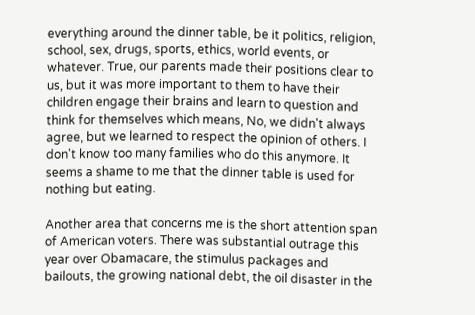everything around the dinner table, be it politics, religion, school, sex, drugs, sports, ethics, world events, or whatever. True, our parents made their positions clear to us, but it was more important to them to have their children engage their brains and learn to question and think for themselves which means, No, we didn't always agree, but we learned to respect the opinion of others. I don't know too many families who do this anymore. It seems a shame to me that the dinner table is used for nothing but eating.

Another area that concerns me is the short attention span of American voters. There was substantial outrage this year over Obamacare, the stimulus packages and bailouts, the growing national debt, the oil disaster in the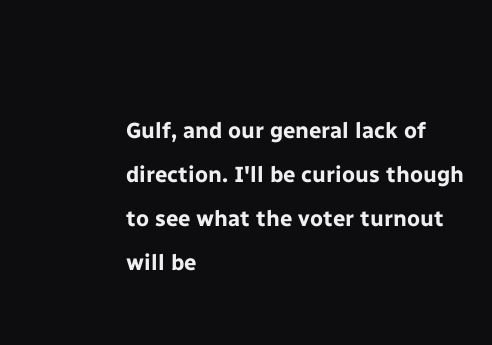Gulf, and our general lack of direction. I'll be curious though to see what the voter turnout will be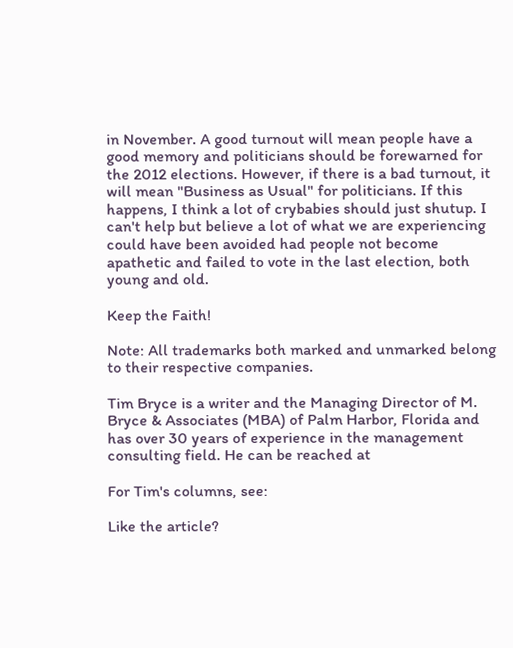in November. A good turnout will mean people have a good memory and politicians should be forewarned for the 2012 elections. However, if there is a bad turnout, it will mean "Business as Usual" for politicians. If this happens, I think a lot of crybabies should just shutup. I can't help but believe a lot of what we are experiencing could have been avoided had people not become apathetic and failed to vote in the last election, both young and old.

Keep the Faith!

Note: All trademarks both marked and unmarked belong to their respective companies.

Tim Bryce is a writer and the Managing Director of M. Bryce & Associates (MBA) of Palm Harbor, Florida and has over 30 years of experience in the management consulting field. He can be reached at

For Tim's columns, see:

Like the article?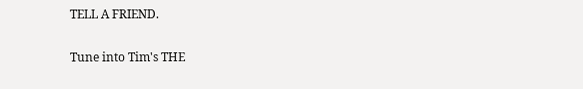TELL A FRIEND.

Tune into Tim's THE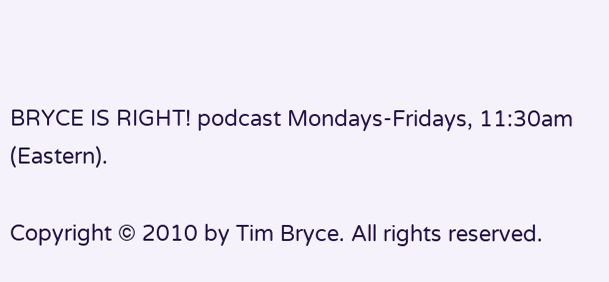BRYCE IS RIGHT! podcast Mondays-Fridays, 11:30am (Eastern).

Copyright © 2010 by Tim Bryce. All rights reserved.